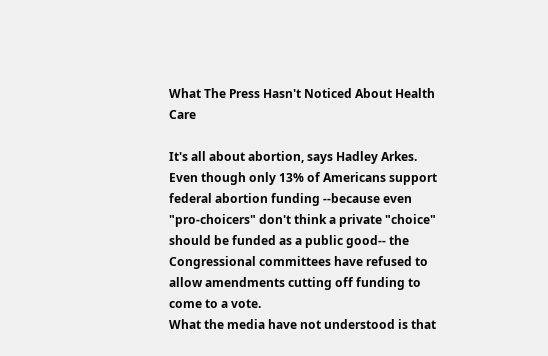What The Press Hasn't Noticed About Health Care

It's all about abortion, says Hadley Arkes. Even though only 13% of Americans support federal abortion funding --because even "pro-choicers" don't think a private "choice" should be funded as a public good-- the Congressional committees have refused to allow amendments cutting off funding to come to a vote.
What the media have not understood is that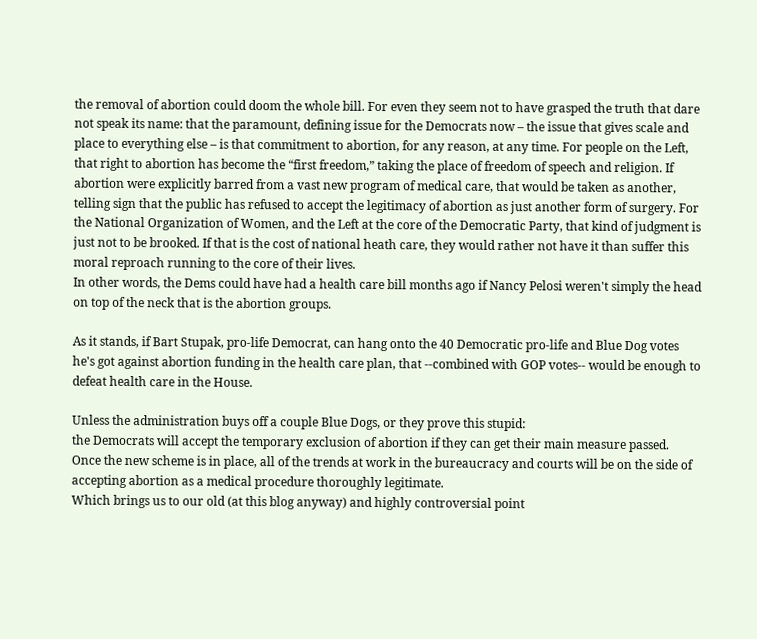the removal of abortion could doom the whole bill. For even they seem not to have grasped the truth that dare not speak its name: that the paramount, defining issue for the Democrats now – the issue that gives scale and place to everything else – is that commitment to abortion, for any reason, at any time. For people on the Left, that right to abortion has become the “first freedom,” taking the place of freedom of speech and religion. If abortion were explicitly barred from a vast new program of medical care, that would be taken as another, telling sign that the public has refused to accept the legitimacy of abortion as just another form of surgery. For the National Organization of Women, and the Left at the core of the Democratic Party, that kind of judgment is just not to be brooked. If that is the cost of national heath care, they would rather not have it than suffer this moral reproach running to the core of their lives.
In other words, the Dems could have had a health care bill months ago if Nancy Pelosi weren't simply the head on top of the neck that is the abortion groups.

As it stands, if Bart Stupak, pro-life Democrat, can hang onto the 40 Democratic pro-life and Blue Dog votes he's got against abortion funding in the health care plan, that --combined with GOP votes-- would be enough to defeat health care in the House.

Unless the administration buys off a couple Blue Dogs, or they prove this stupid:
the Democrats will accept the temporary exclusion of abortion if they can get their main measure passed. Once the new scheme is in place, all of the trends at work in the bureaucracy and courts will be on the side of accepting abortion as a medical procedure thoroughly legitimate.
Which brings us to our old (at this blog anyway) and highly controversial point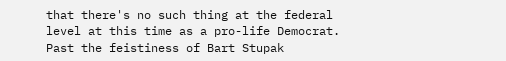that there's no such thing at the federal level at this time as a pro-life Democrat.
Past the feistiness of Bart Stupak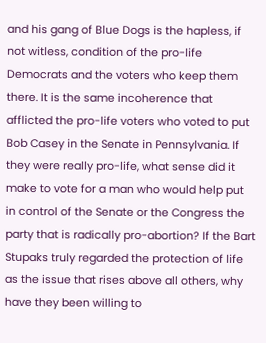and his gang of Blue Dogs is the hapless, if not witless, condition of the pro-life Democrats and the voters who keep them there. It is the same incoherence that afflicted the pro-life voters who voted to put Bob Casey in the Senate in Pennsylvania. If they were really pro-life, what sense did it make to vote for a man who would help put in control of the Senate or the Congress the party that is radically pro-abortion? If the Bart Stupaks truly regarded the protection of life as the issue that rises above all others, why have they been willing to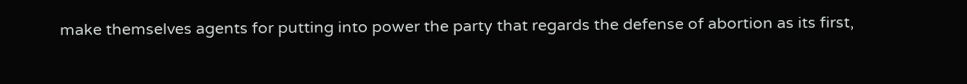make themselves agents for putting into power the party that regards the defense of abortion as its first,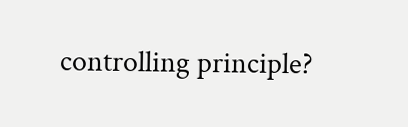controlling principle?